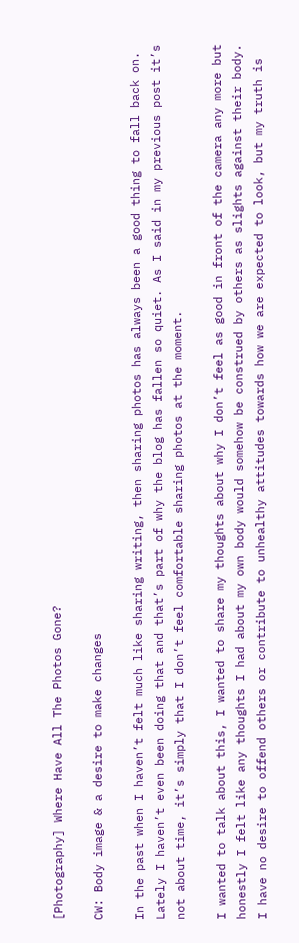[Photography] Where Have All The Photos Gone?

CW: Body image & a desire to make changes

In the past when I haven’t felt much like sharing writing, then sharing photos has always been a good thing to fall back on. Lately I haven’t even been doing that and that’s part of why the blog has fallen so quiet. As I said in my previous post it’s not about time, it’s simply that I don’t feel comfortable sharing photos at the moment.

I wanted to talk about this, I wanted to share my thoughts about why I don’t feel as good in front of the camera any more but honestly I felt like any thoughts I had about my own body would somehow be construed by others as slights against their body. I have no desire to offend others or contribute to unhealthy attitudes towards how we are expected to look, but my truth is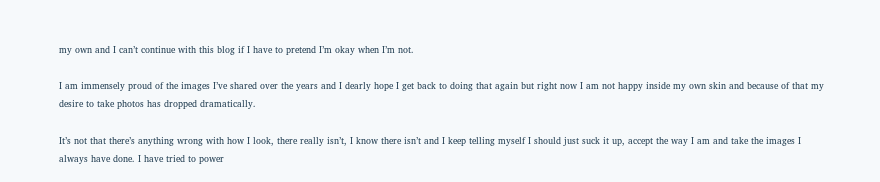my own and I can’t continue with this blog if I have to pretend I’m okay when I’m not.

I am immensely proud of the images I’ve shared over the years and I dearly hope I get back to doing that again but right now I am not happy inside my own skin and because of that my desire to take photos has dropped dramatically.

It’s not that there’s anything wrong with how I look, there really isn’t, I know there isn’t and I keep telling myself I should just suck it up, accept the way I am and take the images I always have done. I have tried to power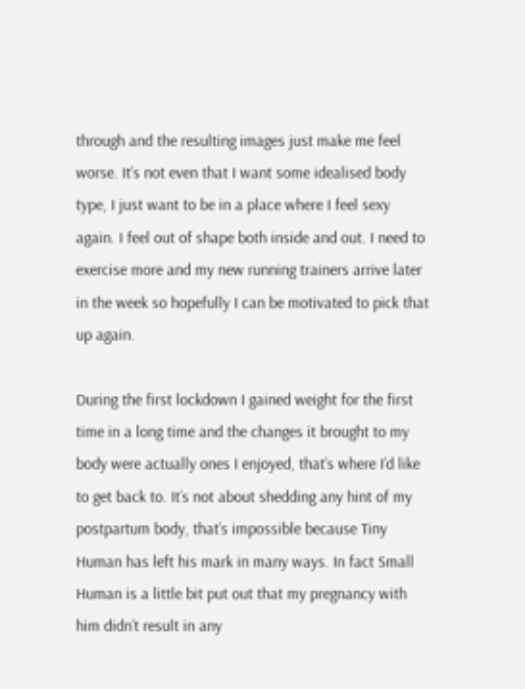through and the resulting images just make me feel worse. It’s not even that I want some idealised body type, I just want to be in a place where I feel sexy again. I feel out of shape both inside and out. I need to exercise more and my new running trainers arrive later in the week so hopefully I can be motivated to pick that up again.

During the first lockdown I gained weight for the first time in a long time and the changes it brought to my body were actually ones I enjoyed, that’s where I’d like to get back to. It’s not about shedding any hint of my postpartum body, that’s impossible because Tiny Human has left his mark in many ways. In fact Small Human is a little bit put out that my pregnancy with him didn’t result in any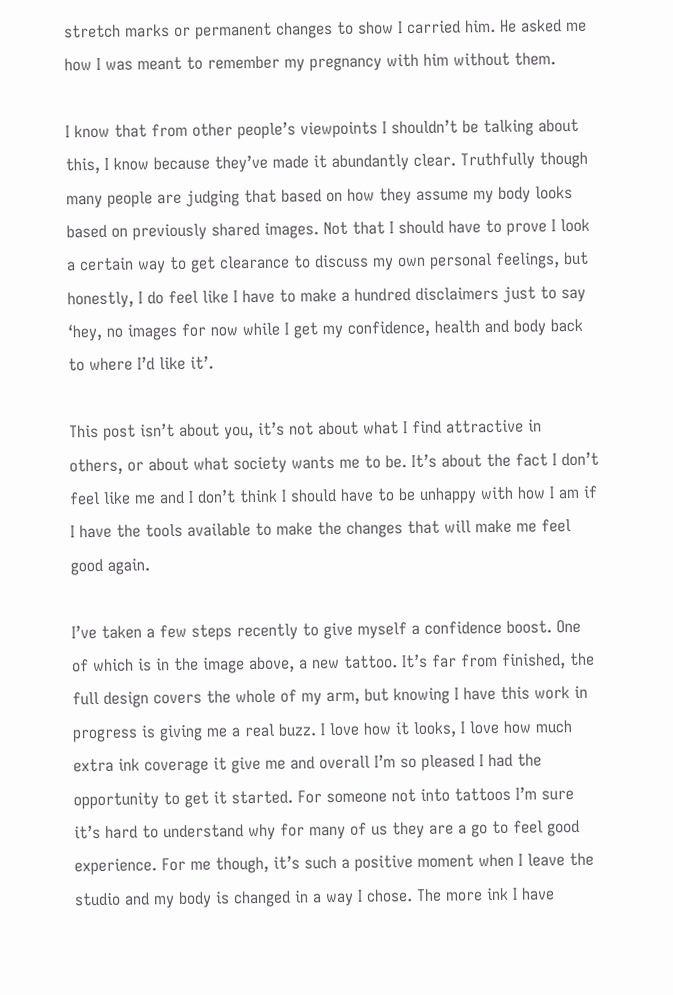stretch marks or permanent changes to show I carried him. He asked me how I was meant to remember my pregnancy with him without them.

I know that from other people’s viewpoints I shouldn’t be talking about this, I know because they’ve made it abundantly clear. Truthfully though many people are judging that based on how they assume my body looks based on previously shared images. Not that I should have to prove I look a certain way to get clearance to discuss my own personal feelings, but honestly, I do feel like I have to make a hundred disclaimers just to say ‘hey, no images for now while I get my confidence, health and body back to where I’d like it’.

This post isn’t about you, it’s not about what I find attractive in others, or about what society wants me to be. It’s about the fact I don’t feel like me and I don’t think I should have to be unhappy with how I am if I have the tools available to make the changes that will make me feel good again.

I’ve taken a few steps recently to give myself a confidence boost. One of which is in the image above, a new tattoo. It’s far from finished, the full design covers the whole of my arm, but knowing I have this work in progress is giving me a real buzz. I love how it looks, I love how much extra ink coverage it give me and overall I’m so pleased I had the opportunity to get it started. For someone not into tattoos I’m sure it’s hard to understand why for many of us they are a go to feel good experience. For me though, it’s such a positive moment when I leave the studio and my body is changed in a way I chose. The more ink I have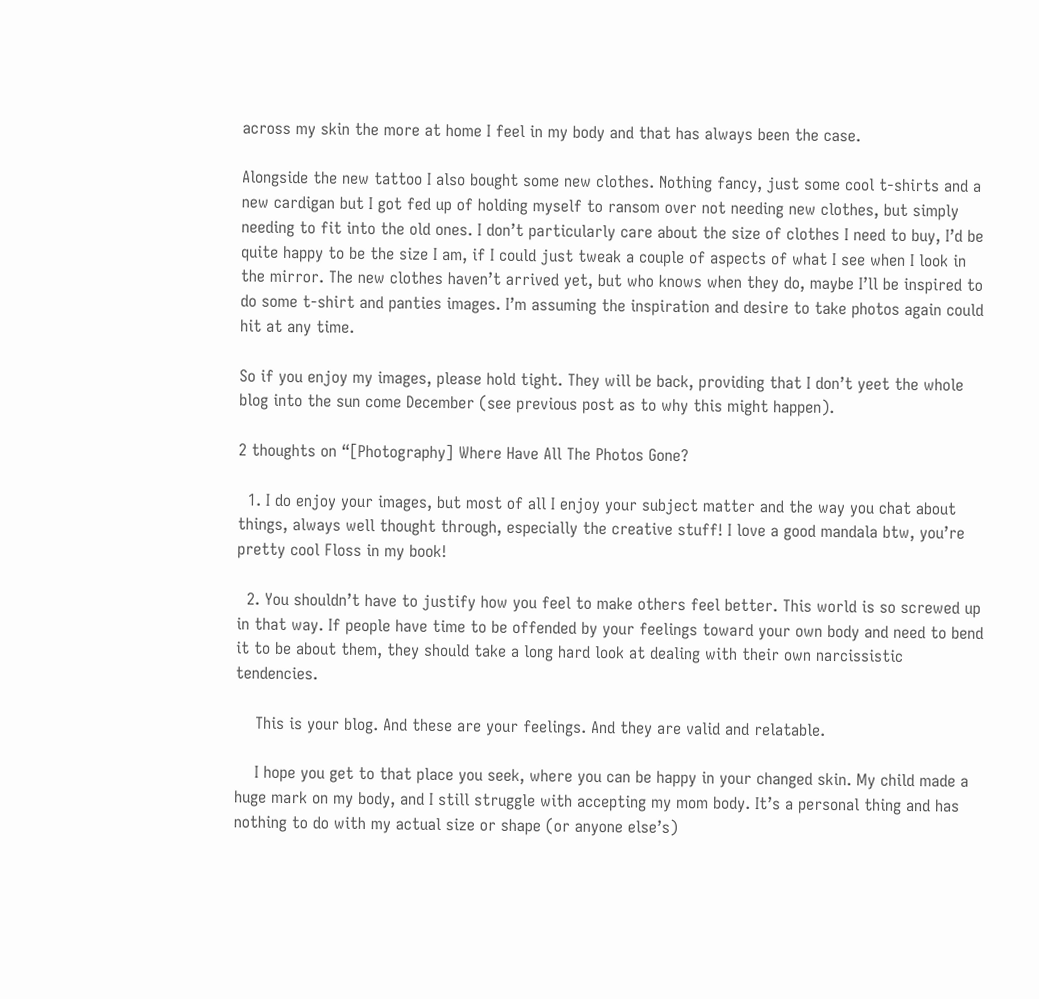across my skin the more at home I feel in my body and that has always been the case.

Alongside the new tattoo I also bought some new clothes. Nothing fancy, just some cool t-shirts and a new cardigan but I got fed up of holding myself to ransom over not needing new clothes, but simply needing to fit into the old ones. I don’t particularly care about the size of clothes I need to buy, I’d be quite happy to be the size I am, if I could just tweak a couple of aspects of what I see when I look in the mirror. The new clothes haven’t arrived yet, but who knows when they do, maybe I’ll be inspired to do some t-shirt and panties images. I’m assuming the inspiration and desire to take photos again could hit at any time.

So if you enjoy my images, please hold tight. They will be back, providing that I don’t yeet the whole blog into the sun come December (see previous post as to why this might happen).

2 thoughts on “[Photography] Where Have All The Photos Gone?

  1. I do enjoy your images, but most of all I enjoy your subject matter and the way you chat about things, always well thought through, especially the creative stuff! I love a good mandala btw, you’re pretty cool Floss in my book!

  2. You shouldn’t have to justify how you feel to make others feel better. This world is so screwed up in that way. If people have time to be offended by your feelings toward your own body and need to bend it to be about them, they should take a long hard look at dealing with their own narcissistic tendencies.

    This is your blog. And these are your feelings. And they are valid and relatable.

    I hope you get to that place you seek, where you can be happy in your changed skin. My child made a huge mark on my body, and I still struggle with accepting my mom body. It’s a personal thing and has nothing to do with my actual size or shape (or anyone else’s)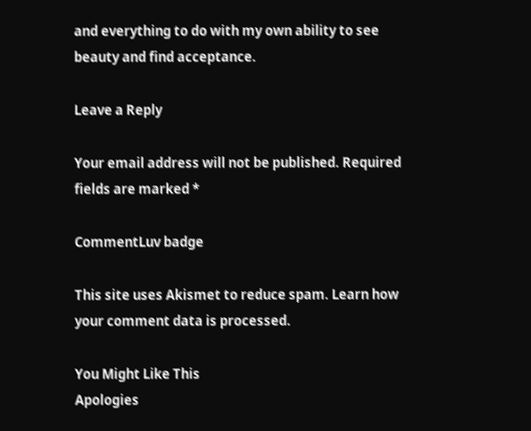and everything to do with my own ability to see beauty and find acceptance.

Leave a Reply

Your email address will not be published. Required fields are marked *

CommentLuv badge

This site uses Akismet to reduce spam. Learn how your comment data is processed.

You Might Like This
Apologies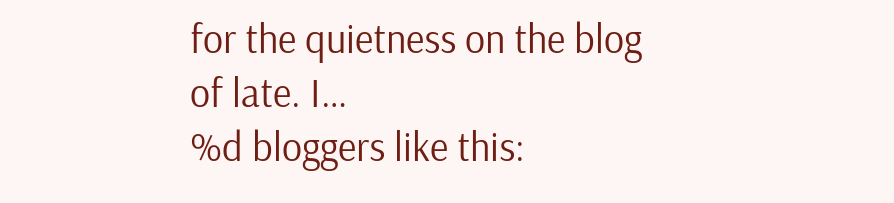for the quietness on the blog of late. I…
%d bloggers like this: